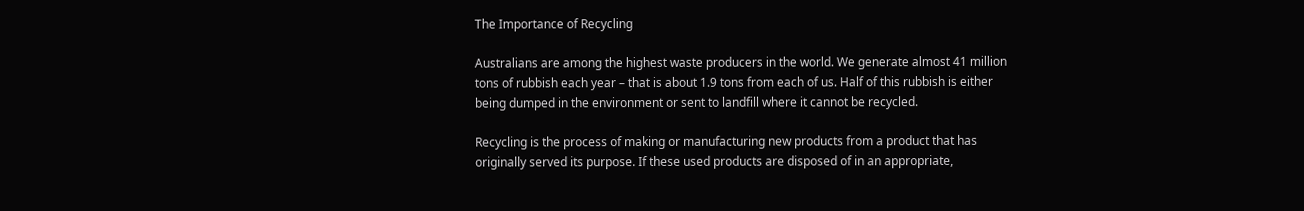The Importance of Recycling

Australians are among the highest waste producers in the world. We generate almost 41 million tons of rubbish each year – that is about 1.9 tons from each of us. Half of this rubbish is either being dumped in the environment or sent to landfill where it cannot be recycled.

Recycling is the process of making or manufacturing new products from a product that has originally served its purpose. If these used products are disposed of in an appropriate,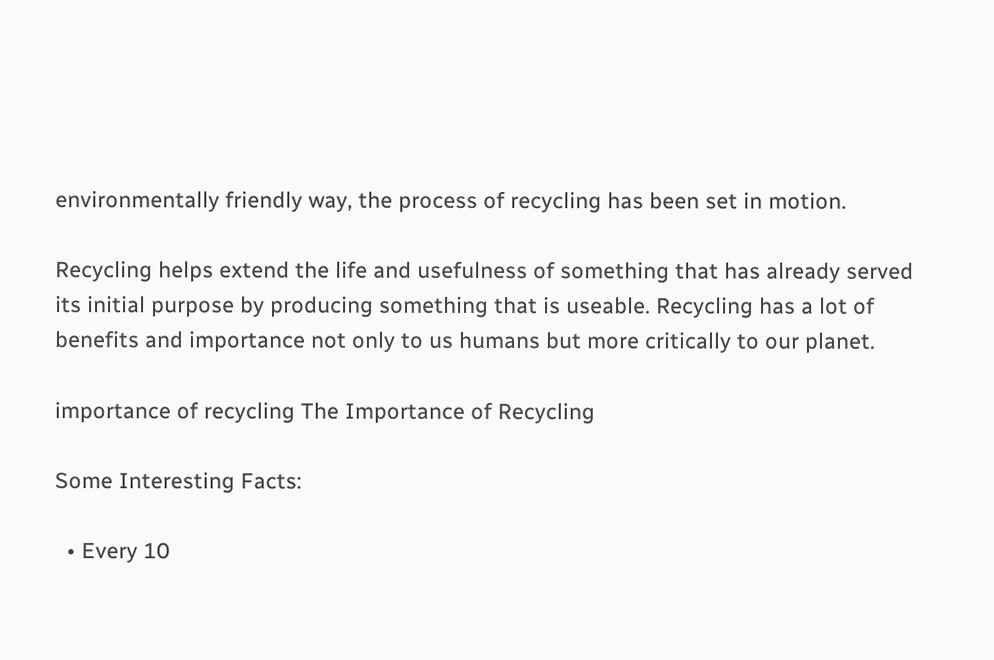environmentally friendly way, the process of recycling has been set in motion.

Recycling helps extend the life and usefulness of something that has already served its initial purpose by producing something that is useable. Recycling has a lot of benefits and importance not only to us humans but more critically to our planet.

importance of recycling The Importance of Recycling

Some Interesting Facts:

  • Every 10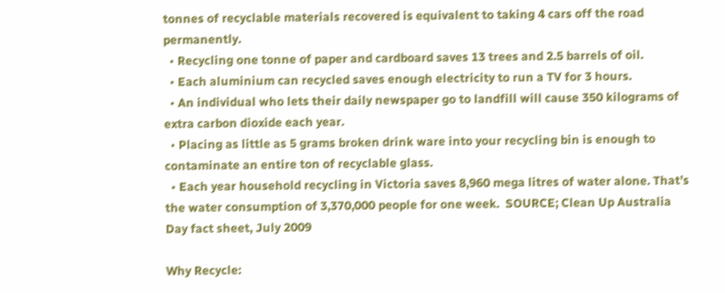tonnes of recyclable materials recovered is equivalent to taking 4 cars off the road permanently.
  • Recycling one tonne of paper and cardboard saves 13 trees and 2.5 barrels of oil.
  • Each aluminium can recycled saves enough electricity to run a TV for 3 hours.
  • An individual who lets their daily newspaper go to landfill will cause 350 kilograms of extra carbon dioxide each year.
  • Placing as little as 5 grams broken drink ware into your recycling bin is enough to contaminate an entire ton of recyclable glass.
  • Each year household recycling in Victoria saves 8,960 mega litres of water alone. That’s the water consumption of 3,370,000 people for one week.  SOURCE; Clean Up Australia Day fact sheet, July 2009

Why Recycle: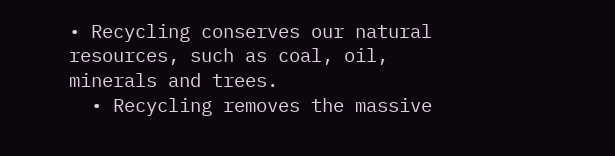• Recycling conserves our natural resources, such as coal, oil, minerals and trees.
  • Recycling removes the massive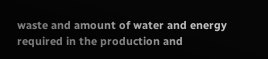waste and amount of water and energy required in the production and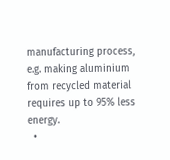manufacturing process, e.g. making aluminium from recycled material requires up to 95% less energy.
  •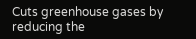Cuts greenhouse gases by reducing the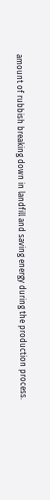amount of rubbish breaking down in landfill and saving energy during the production process.